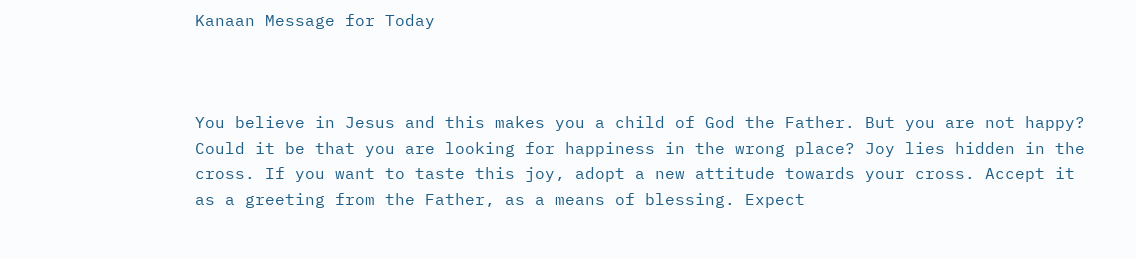Kanaan Message for Today



You believe in Jesus and this makes you a child of God the Father. But you are not happy? Could it be that you are looking for happiness in the wrong place? Joy lies hidden in the cross. If you want to taste this joy, adopt a new attitude towards your cross. Accept it as a greeting from the Father, as a means of blessing. Expect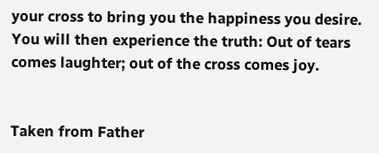your cross to bring you the happiness you desire. You will then experience the truth: Out of tears comes laughter; out of the cross comes joy.


Taken from Father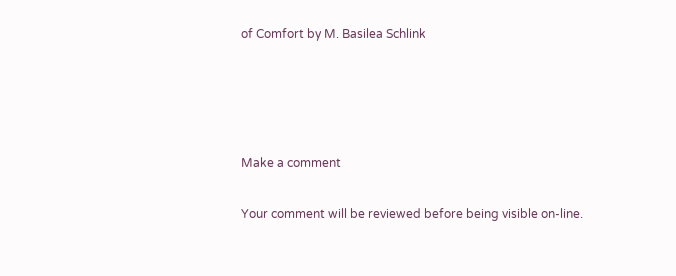of Comfort by M. Basilea Schlink




Make a comment

Your comment will be reviewed before being visible on-line.